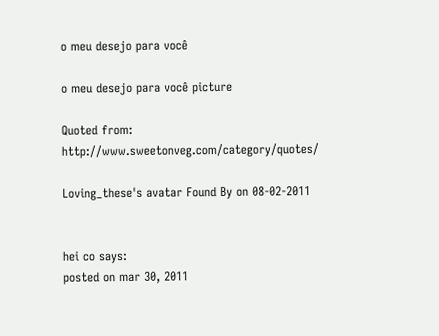o meu desejo para você

o meu desejo para você picture

Quoted from: http://www.sweetonveg.com/category/quotes/

Loving_these's avatar Found By on 08-02-2011


hei co says:
posted on mar 30, 2011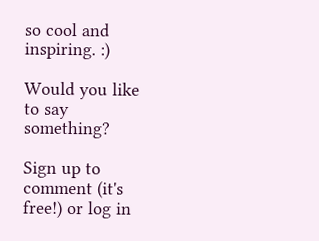so cool and inspiring. :)

Would you like to say something?

Sign up to comment (it's free!) or log in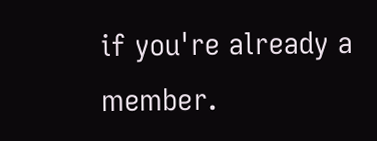if you're already a member.